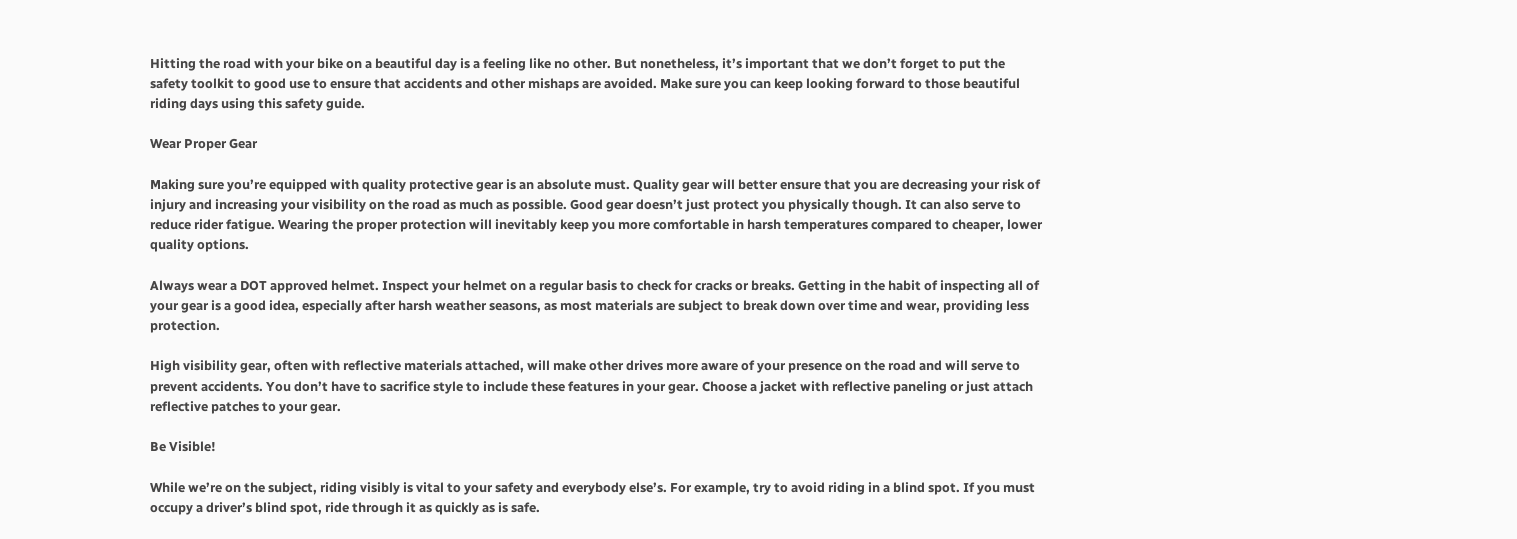Hitting the road with your bike on a beautiful day is a feeling like no other. But nonetheless, it’s important that we don’t forget to put the safety toolkit to good use to ensure that accidents and other mishaps are avoided. Make sure you can keep looking forward to those beautiful riding days using this safety guide.

Wear Proper Gear

Making sure you’re equipped with quality protective gear is an absolute must. Quality gear will better ensure that you are decreasing your risk of injury and increasing your visibility on the road as much as possible. Good gear doesn’t just protect you physically though. It can also serve to reduce rider fatigue. Wearing the proper protection will inevitably keep you more comfortable in harsh temperatures compared to cheaper, lower quality options.

Always wear a DOT approved helmet. Inspect your helmet on a regular basis to check for cracks or breaks. Getting in the habit of inspecting all of your gear is a good idea, especially after harsh weather seasons, as most materials are subject to break down over time and wear, providing less protection.

High visibility gear, often with reflective materials attached, will make other drives more aware of your presence on the road and will serve to prevent accidents. You don’t have to sacrifice style to include these features in your gear. Choose a jacket with reflective paneling or just attach reflective patches to your gear.

Be Visible!

While we’re on the subject, riding visibly is vital to your safety and everybody else’s. For example, try to avoid riding in a blind spot. If you must occupy a driver’s blind spot, ride through it as quickly as is safe.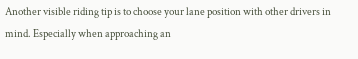Another visible riding tip is to choose your lane position with other drivers in mind. Especially when approaching an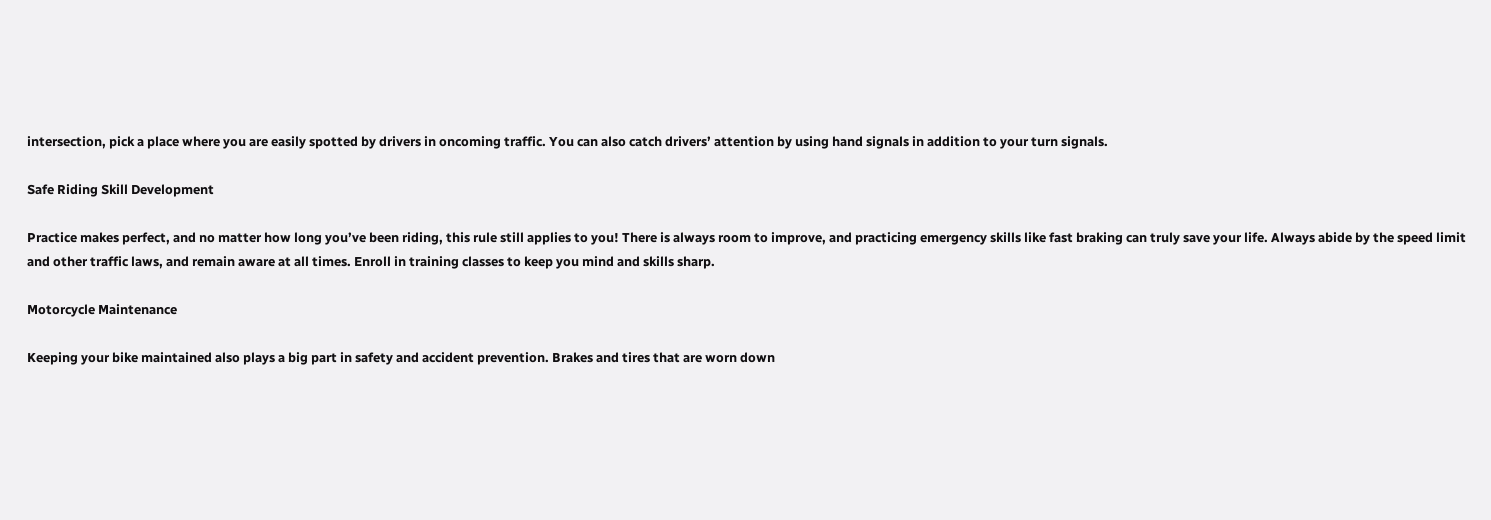intersection, pick a place where you are easily spotted by drivers in oncoming traffic. You can also catch drivers’ attention by using hand signals in addition to your turn signals.

Safe Riding Skill Development

Practice makes perfect, and no matter how long you’ve been riding, this rule still applies to you! There is always room to improve, and practicing emergency skills like fast braking can truly save your life. Always abide by the speed limit and other traffic laws, and remain aware at all times. Enroll in training classes to keep you mind and skills sharp.

Motorcycle Maintenance

Keeping your bike maintained also plays a big part in safety and accident prevention. Brakes and tires that are worn down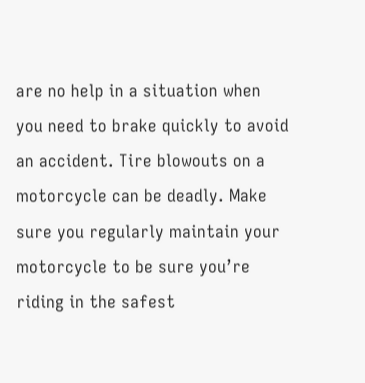are no help in a situation when you need to brake quickly to avoid an accident. Tire blowouts on a motorcycle can be deadly. Make sure you regularly maintain your motorcycle to be sure you’re riding in the safest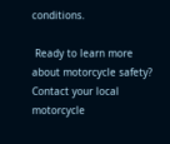conditions.

 Ready to learn more about motorcycle safety? Contact your local motorcycle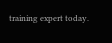training expert today.